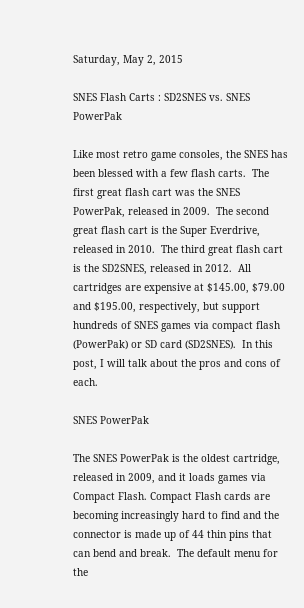Saturday, May 2, 2015

SNES Flash Carts : SD2SNES vs. SNES PowerPak

Like most retro game consoles, the SNES has been blessed with a few flash carts.  The first great flash cart was the SNES PowerPak, released in 2009.  The second great flash cart is the Super Everdrive, released in 2010.  The third great flash cart is the SD2SNES, released in 2012.  All cartridges are expensive at $145.00, $79.00 and $195.00, respectively, but support hundreds of SNES games via compact flash (PowerPak) or SD card (SD2SNES).  In this post, I will talk about the pros and cons of each.

SNES PowerPak

The SNES PowerPak is the oldest cartridge, released in 2009, and it loads games via Compact Flash. Compact Flash cards are becoming increasingly hard to find and the connector is made up of 44 thin pins that can bend and break.  The default menu for the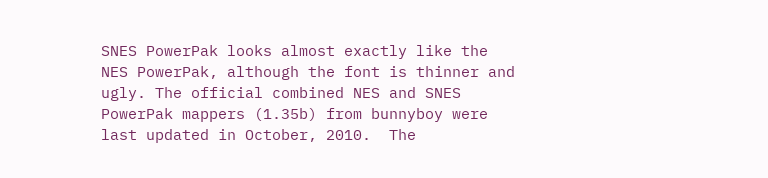SNES PowerPak looks almost exactly like the NES PowerPak, although the font is thinner and ugly. The official combined NES and SNES PowerPak mappers (1.35b) from bunnyboy were last updated in October, 2010.  The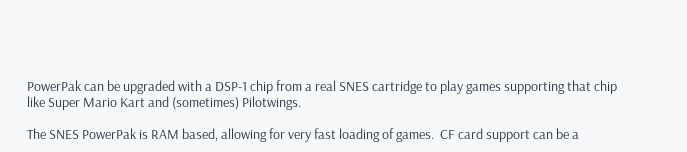PowerPak can be upgraded with a DSP-1 chip from a real SNES cartridge to play games supporting that chip like Super Mario Kart and (sometimes) Pilotwings.

The SNES PowerPak is RAM based, allowing for very fast loading of games.  CF card support can be a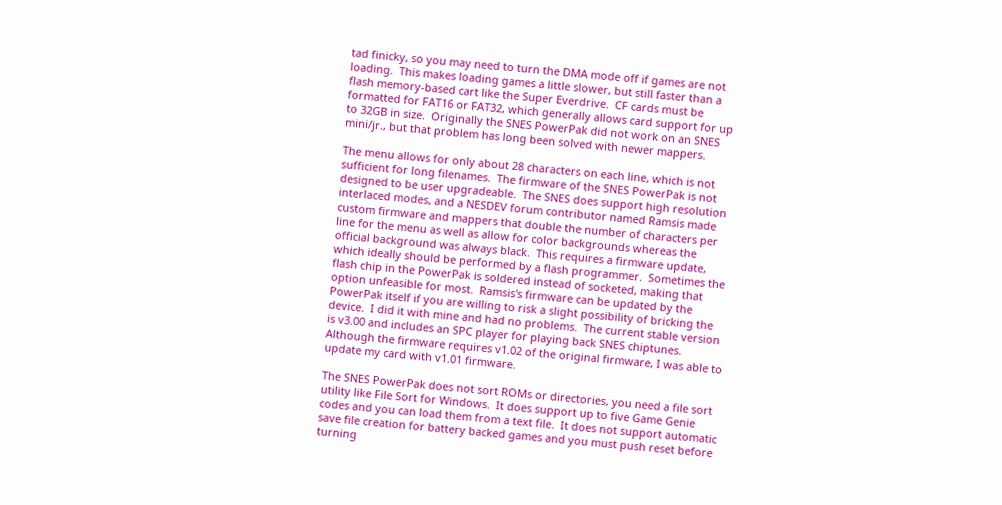tad finicky, so you may need to turn the DMA mode off if games are not loading.  This makes loading games a little slower, but still faster than a flash memory-based cart like the Super Everdrive.  CF cards must be formatted for FAT16 or FAT32, which generally allows card support for up to 32GB in size.  Originally the SNES PowerPak did not work on an SNES mini/jr., but that problem has long been solved with newer mappers.

The menu allows for only about 28 characters on each line, which is not sufficient for long filenames.  The firmware of the SNES PowerPak is not designed to be user upgradeable.  The SNES does support high resolution interlaced modes, and a NESDEV forum contributor named Ramsis made custom firmware and mappers that double the number of characters per line for the menu as well as allow for color backgrounds whereas the official background was always black.  This requires a firmware update, which ideally should be performed by a flash programmer.  Sometimes the flash chip in the PowerPak is soldered instead of socketed, making that option unfeasible for most.  Ramsis's firmware can be updated by the PowerPak itself if you are willing to risk a slight possibility of bricking the device.  I did it with mine and had no problems.  The current stable version is v3.00 and includes an SPC player for playing back SNES chiptunes.  Although the firmware requires v1.02 of the original firmware, I was able to update my card with v1.01 firmware.

The SNES PowerPak does not sort ROMs or directories, you need a file sort utility like File Sort for Windows.  It does support up to five Game Genie codes and you can load them from a text file.  It does not support automatic save file creation for battery backed games and you must push reset before turning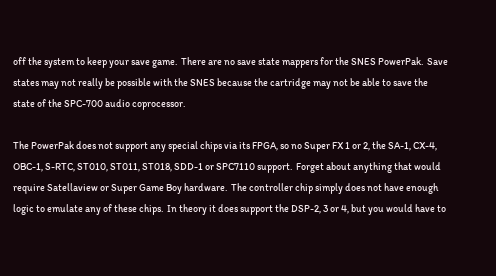off the system to keep your save game.  There are no save state mappers for the SNES PowerPak.  Save states may not really be possible with the SNES because the cartridge may not be able to save the state of the SPC-700 audio coprocessor.

The PowerPak does not support any special chips via its FPGA, so no Super FX 1 or 2, the SA-1, CX-4, OBC-1, S-RTC, ST010, ST011, ST018, SDD-1 or SPC7110 support.  Forget about anything that would require Satellaview or Super Game Boy hardware.  The controller chip simply does not have enough logic to emulate any of these chips.  In theory it does support the DSP-2, 3 or 4, but you would have to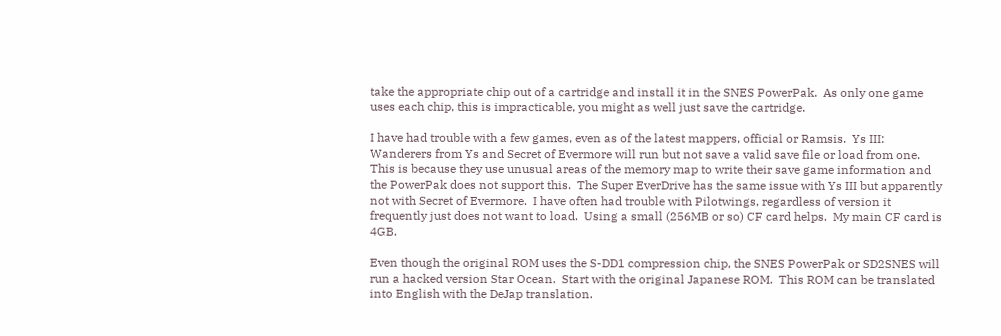take the appropriate chip out of a cartridge and install it in the SNES PowerPak.  As only one game uses each chip, this is impracticable, you might as well just save the cartridge.

I have had trouble with a few games, even as of the latest mappers, official or Ramsis.  Ys III: Wanderers from Ys and Secret of Evermore will run but not save a valid save file or load from one.  This is because they use unusual areas of the memory map to write their save game information and the PowerPak does not support this.  The Super EverDrive has the same issue with Ys III but apparently not with Secret of Evermore.  I have often had trouble with Pilotwings, regardless of version it frequently just does not want to load.  Using a small (256MB or so) CF card helps.  My main CF card is 4GB.

Even though the original ROM uses the S-DD1 compression chip, the SNES PowerPak or SD2SNES will run a hacked version Star Ocean.  Start with the original Japanese ROM.  This ROM can be translated into English with the DeJap translation.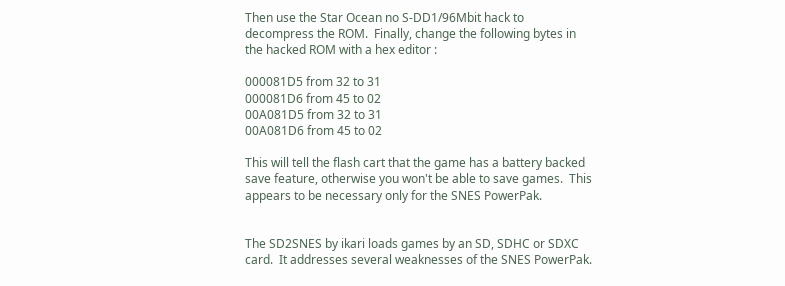Then use the Star Ocean no S-DD1/96Mbit hack to decompress the ROM.  Finally, change the following bytes in the hacked ROM with a hex editor :

000081D5 from 32 to 31
000081D6 from 45 to 02
00A081D5 from 32 to 31
00A081D6 from 45 to 02

This will tell the flash cart that the game has a battery backed save feature, otherwise you won't be able to save games.  This appears to be necessary only for the SNES PowerPak.


The SD2SNES by ikari loads games by an SD, SDHC or SDXC card.  It addresses several weaknesses of the SNES PowerPak.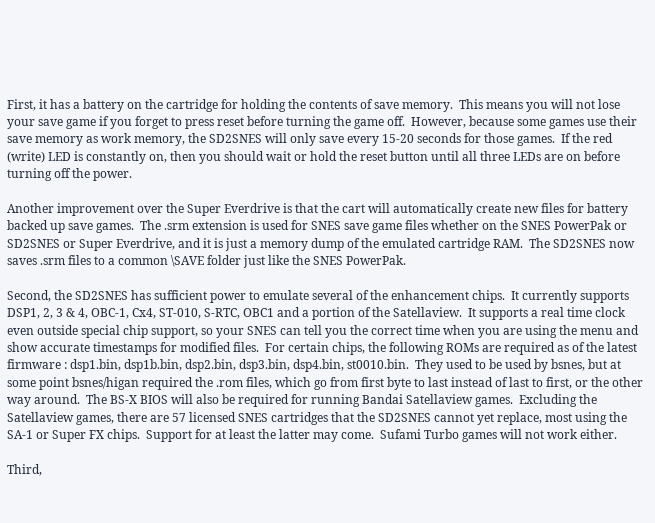First, it has a battery on the cartridge for holding the contents of save memory.  This means you will not lose your save game if you forget to press reset before turning the game off.  However, because some games use their save memory as work memory, the SD2SNES will only save every 15-20 seconds for those games.  If the red (write) LED is constantly on, then you should wait or hold the reset button until all three LEDs are on before turning off the power.

Another improvement over the Super Everdrive is that the cart will automatically create new files for battery backed up save games.  The .srm extension is used for SNES save game files whether on the SNES PowerPak or SD2SNES or Super Everdrive, and it is just a memory dump of the emulated cartridge RAM.  The SD2SNES now saves .srm files to a common \SAVE folder just like the SNES PowerPak.

Second, the SD2SNES has sufficient power to emulate several of the enhancement chips.  It currently supports DSP1, 2, 3 & 4, OBC-1, Cx4, ST-010, S-RTC, OBC1 and a portion of the Satellaview.  It supports a real time clock even outside special chip support, so your SNES can tell you the correct time when you are using the menu and show accurate timestamps for modified files.  For certain chips, the following ROMs are required as of the latest firmware : dsp1.bin, dsp1b.bin, dsp2.bin, dsp3.bin, dsp4.bin, st0010.bin.  They used to be used by bsnes, but at some point bsnes/higan required the .rom files, which go from first byte to last instead of last to first, or the other way around.  The BS-X BIOS will also be required for running Bandai Satellaview games.  Excluding the Satellaview games, there are 57 licensed SNES cartridges that the SD2SNES cannot yet replace, most using the SA-1 or Super FX chips.  Support for at least the latter may come.  Sufami Turbo games will not work either.

Third,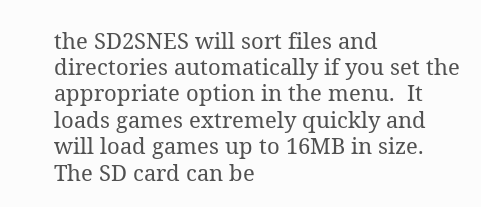the SD2SNES will sort files and directories automatically if you set the appropriate option in the menu.  It loads games extremely quickly and will load games up to 16MB in size.  The SD card can be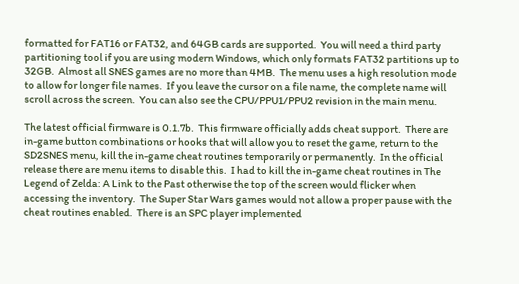formatted for FAT16 or FAT32, and 64GB cards are supported.  You will need a third party partitioning tool if you are using modern Windows, which only formats FAT32 partitions up to 32GB.  Almost all SNES games are no more than 4MB.  The menu uses a high resolution mode to allow for longer file names.  If you leave the cursor on a file name, the complete name will scroll across the screen.  You can also see the CPU/PPU1/PPU2 revision in the main menu.

The latest official firmware is 0.1.7b.  This firmware officially adds cheat support.  There are in-game button combinations or hooks that will allow you to reset the game, return to the SD2SNES menu, kill the in-game cheat routines temporarily or permanently.  In the official release there are menu items to disable this.  I had to kill the in-game cheat routines in The Legend of Zelda: A Link to the Past otherwise the top of the screen would flicker when accessing the inventory.  The Super Star Wars games would not allow a proper pause with the cheat routines enabled.  There is an SPC player implemented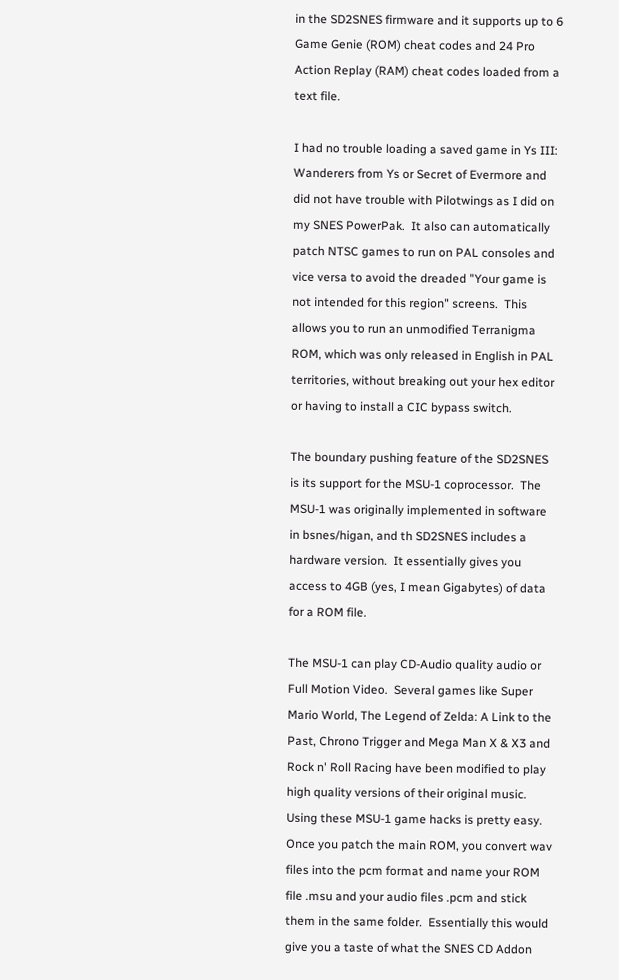in the SD2SNES firmware and it supports up to 6 Game Genie (ROM) cheat codes and 24 Pro Action Replay (RAM) cheat codes loaded from a text file.

I had no trouble loading a saved game in Ys III: Wanderers from Ys or Secret of Evermore and did not have trouble with Pilotwings as I did on my SNES PowerPak.  It also can automatically patch NTSC games to run on PAL consoles and vice versa to avoid the dreaded "Your game is not intended for this region" screens.  This allows you to run an unmodified Terranigma ROM, which was only released in English in PAL territories, without breaking out your hex editor or having to install a CIC bypass switch.

The boundary pushing feature of the SD2SNES is its support for the MSU-1 coprocessor.  The MSU-1 was originally implemented in software in bsnes/higan, and th SD2SNES includes a hardware version.  It essentially gives you access to 4GB (yes, I mean Gigabytes) of data for a ROM file.

The MSU-1 can play CD-Audio quality audio or Full Motion Video.  Several games like Super Mario World, The Legend of Zelda: A Link to the Past, Chrono Trigger and Mega Man X & X3 and Rock n' Roll Racing have been modified to play high quality versions of their original music.  Using these MSU-1 game hacks is pretty easy.  Once you patch the main ROM, you convert wav files into the pcm format and name your ROM file .msu and your audio files .pcm and stick them in the same folder.  Essentially this would give you a taste of what the SNES CD Addon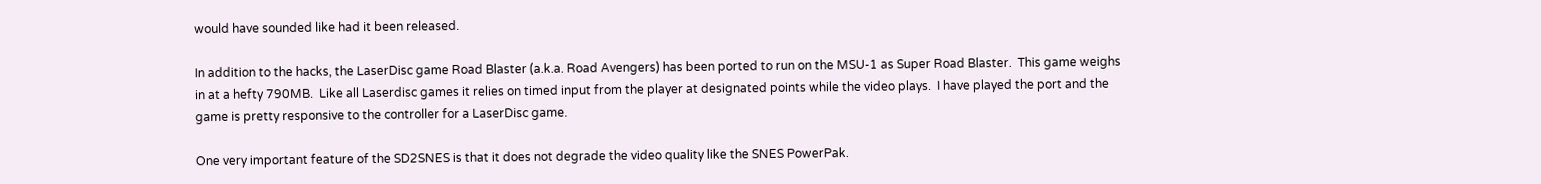would have sounded like had it been released.

In addition to the hacks, the LaserDisc game Road Blaster (a.k.a. Road Avengers) has been ported to run on the MSU-1 as Super Road Blaster.  This game weighs in at a hefty 790MB.  Like all Laserdisc games it relies on timed input from the player at designated points while the video plays.  I have played the port and the game is pretty responsive to the controller for a LaserDisc game.

One very important feature of the SD2SNES is that it does not degrade the video quality like the SNES PowerPak.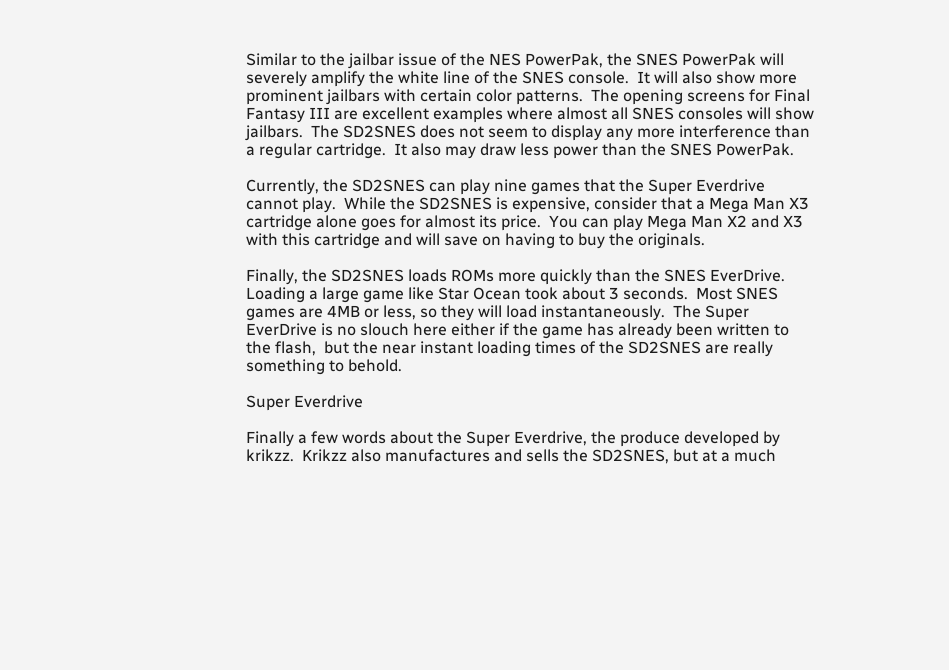Similar to the jailbar issue of the NES PowerPak, the SNES PowerPak will severely amplify the white line of the SNES console.  It will also show more prominent jailbars with certain color patterns.  The opening screens for Final Fantasy III are excellent examples where almost all SNES consoles will show jailbars.  The SD2SNES does not seem to display any more interference than a regular cartridge.  It also may draw less power than the SNES PowerPak.

Currently, the SD2SNES can play nine games that the Super Everdrive cannot play.  While the SD2SNES is expensive, consider that a Mega Man X3 cartridge alone goes for almost its price.  You can play Mega Man X2 and X3 with this cartridge and will save on having to buy the originals.

Finally, the SD2SNES loads ROMs more quickly than the SNES EverDrive.  Loading a large game like Star Ocean took about 3 seconds.  Most SNES games are 4MB or less, so they will load instantaneously.  The Super EverDrive is no slouch here either if the game has already been written to the flash,  but the near instant loading times of the SD2SNES are really something to behold.

Super Everdrive

Finally a few words about the Super Everdrive, the produce developed by krikzz.  Krikzz also manufactures and sells the SD2SNES, but at a much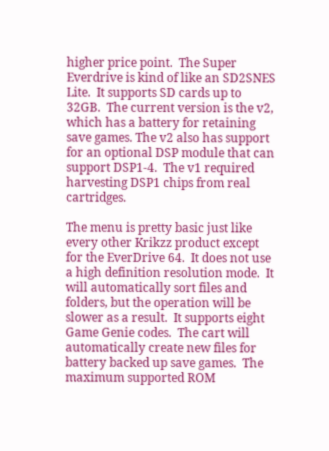higher price point.  The Super Everdrive is kind of like an SD2SNES Lite.  It supports SD cards up to 32GB.  The current version is the v2, which has a battery for retaining save games. The v2 also has support for an optional DSP module that can support DSP1-4.  The v1 required harvesting DSP1 chips from real cartridges.

The menu is pretty basic just like every other Krikzz product except for the EverDrive 64.  It does not use a high definition resolution mode.  It will automatically sort files and folders, but the operation will be slower as a result.  It supports eight Game Genie codes.  The cart will automatically create new files for battery backed up save games.  The maximum supported ROM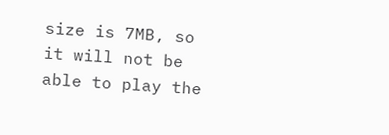size is 7MB, so it will not be able to play the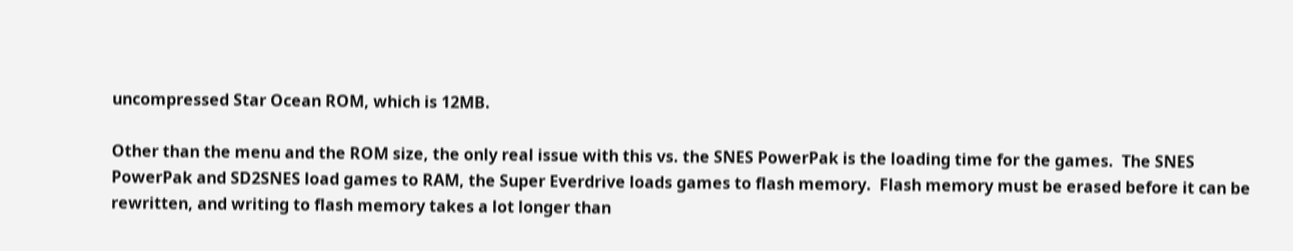uncompressed Star Ocean ROM, which is 12MB.

Other than the menu and the ROM size, the only real issue with this vs. the SNES PowerPak is the loading time for the games.  The SNES PowerPak and SD2SNES load games to RAM, the Super Everdrive loads games to flash memory.  Flash memory must be erased before it can be rewritten, and writing to flash memory takes a lot longer than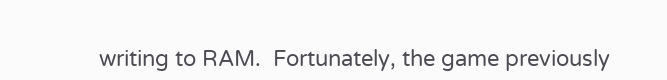writing to RAM.  Fortunately, the game previously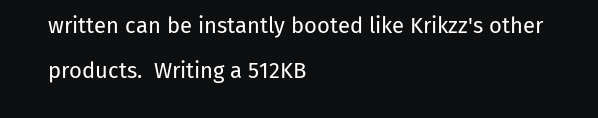written can be instantly booted like Krikzz's other products.  Writing a 512KB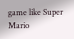game like Super Mario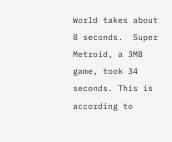World takes about 8 seconds.  Super Metroid, a 3MB game, took 34 seconds. This is according to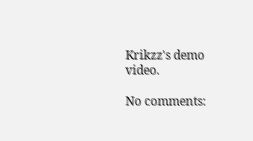Krikzz's demo video.

No comments: